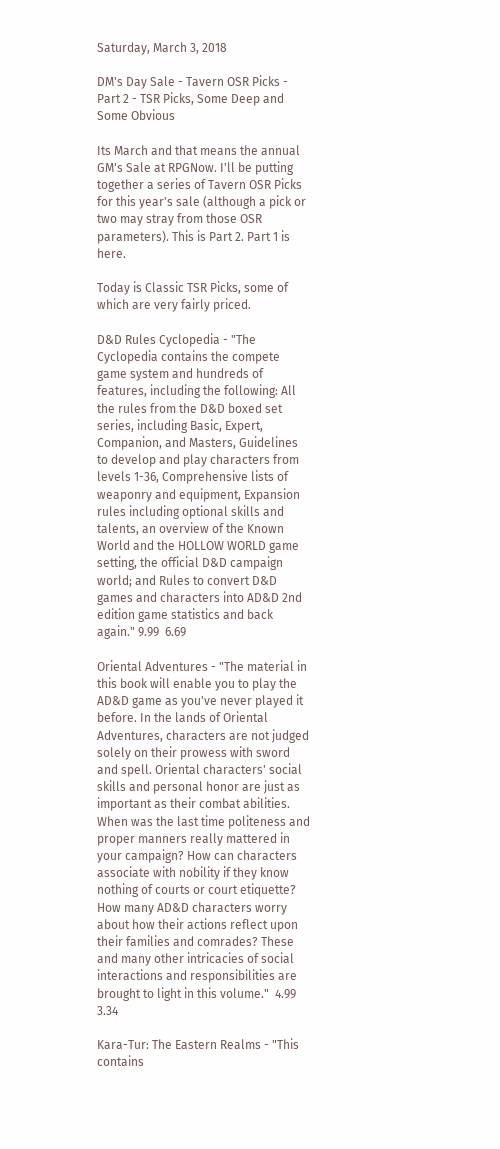Saturday, March 3, 2018

DM's Day Sale - Tavern OSR Picks - Part 2 - TSR Picks, Some Deep and Some Obvious

Its March and that means the annual GM's Sale at RPGNow. I'll be putting together a series of Tavern OSR Picks for this year's sale (although a pick or two may stray from those OSR parameters). This is Part 2. Part 1 is here.

Today is Classic TSR Picks, some of which are very fairly priced.

D&D Rules Cyclopedia - "The Cyclopedia contains the compete game system and hundreds of features, including the following: All the rules from the D&D boxed set series, including Basic, Expert, Companion, and Masters, Guidelines to develop and play characters from levels 1-36, Comprehensive lists of weaponry and equipment, Expansion rules including optional skills and talents, an overview of the Known World and the HOLLOW WORLD game setting, the official D&D campaign world; and Rules to convert D&D games and characters into AD&D 2nd edition game statistics and back again." 9.99  6.69

Oriental Adventures - "The material in this book will enable you to play the
AD&D game as you've never played it before. In the lands of Oriental Adventures, characters are not judged solely on their prowess with sword and spell. Oriental characters' social skills and personal honor are just as important as their combat abilities. When was the last time politeness and proper manners really mattered in your campaign? How can characters associate with nobility if they know nothing of courts or court etiquette? How many AD&D characters worry about how their actions reflect upon their families and comrades? These and many other intricacies of social interactions and responsibilities are brought to light in this volume."  4.99  3.34

Kara-Tur: The Eastern Realms - "This contains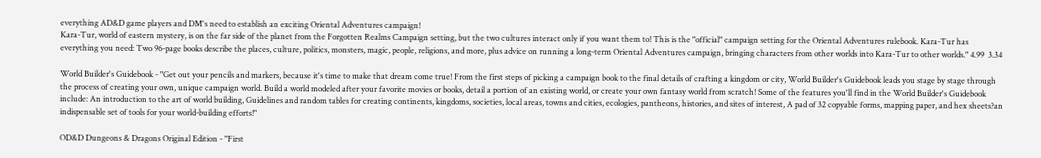everything AD&D game players and DM's need to establish an exciting Oriental Adventures campaign!
Kara-Tur, world of eastern mystery, is on the far side of the planet from the Forgotten Realms Campaign setting, but the two cultures interact only if you want them to! This is the "official" campaign setting for the Oriental Adventures rulebook. Kara-Tur has everything you need: Two 96-page books describe the places, culture, politics, monsters, magic, people, religions, and more, plus advice on running a long-term Oriental Adventures campaign, bringing characters from other worlds into Kara-Tur to other worlds." 4.99  3.34

World Builder's Guidebook - "Get out your pencils and markers, because it's time to make that dream come true! From the first steps of picking a campaign book to the final details of crafting a kingdom or city, World Builder's Guidebook leads you stage by stage through the process of creating your own, unique campaign world. Build a world modeled after your favorite movies or books, detail a portion of an existing world, or create your own fantasy world from scratch! Some of the features you'll find in the World Builder's Guidebook include: An introduction to the art of world building, Guidelines and random tables for creating continents, kingdoms, societies, local areas, towns and cities, ecologies, pantheons, histories, and sites of interest, A pad of 32 copyable forms, mapping paper, and hex sheets?an indispensable set of tools for your world-building efforts!"

OD&D Dungeons & Dragons Original Edition - "First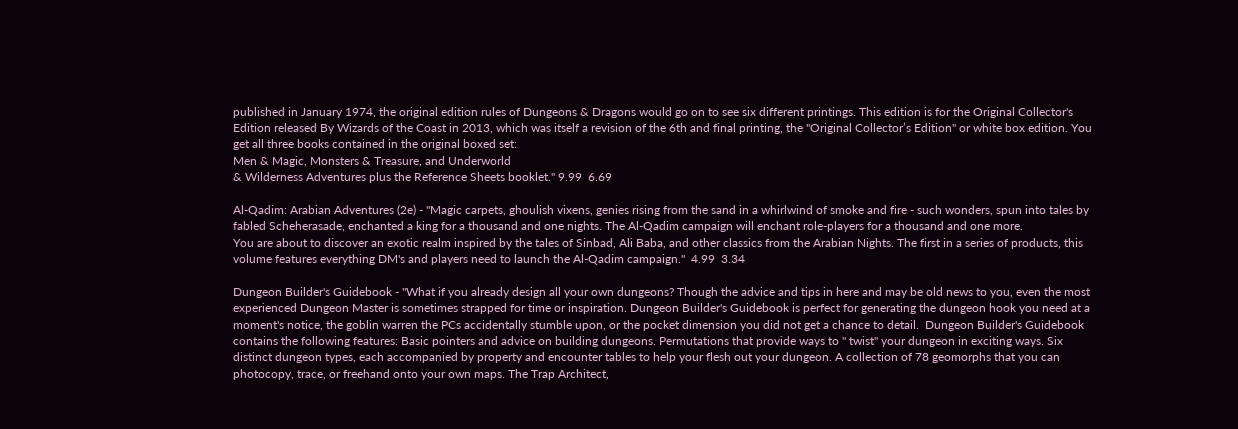published in January 1974, the original edition rules of Dungeons & Dragons would go on to see six different printings. This edition is for the Original Collector's Edition released By Wizards of the Coast in 2013, which was itself a revision of the 6th and final printing, the "Original Collector’s Edition" or white box edition. You get all three books contained in the original boxed set:
Men & Magic, Monsters & Treasure, and Underworld
& Wilderness Adventures plus the Reference Sheets booklet." 9.99  6.69

Al-Qadim: Arabian Adventures (2e) - "Magic carpets, ghoulish vixens, genies rising from the sand in a whirlwind of smoke and fire - such wonders, spun into tales by fabled Scheherasade, enchanted a king for a thousand and one nights. The Al-Qadim campaign will enchant role-players for a thousand and one more.
You are about to discover an exotic realm inspired by the tales of Sinbad, Ali Baba, and other classics from the Arabian Nights. The first in a series of products, this volume features everything DM's and players need to launch the Al-Qadim campaign."  4.99  3.34

Dungeon Builder's Guidebook - "What if you already design all your own dungeons? Though the advice and tips in here and may be old news to you, even the most experienced Dungeon Master is sometimes strapped for time or inspiration. Dungeon Builder's Guidebook is perfect for generating the dungeon hook you need at a moment's notice, the goblin warren the PCs accidentally stumble upon, or the pocket dimension you did not get a chance to detail.  Dungeon Builder's Guidebook contains the following features: Basic pointers and advice on building dungeons. Permutations that provide ways to " twist" your dungeon in exciting ways. Six distinct dungeon types, each accompanied by property and encounter tables to help your flesh out your dungeon. A collection of 78 geomorphs that you can photocopy, trace, or freehand onto your own maps. The Trap Architect,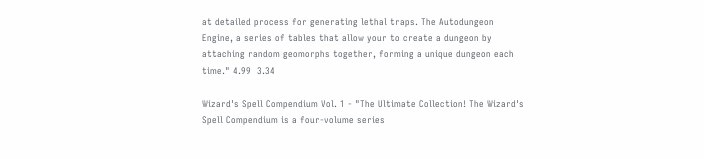at detailed process for generating lethal traps. The Autodungeon Engine, a series of tables that allow your to create a dungeon by attaching random geomorphs together, forming a unique dungeon each time." 4.99  3.34

Wizard's Spell Compendium Vol. 1 - "The Ultimate Collection! The Wizard's Spell Compendium is a four-volume series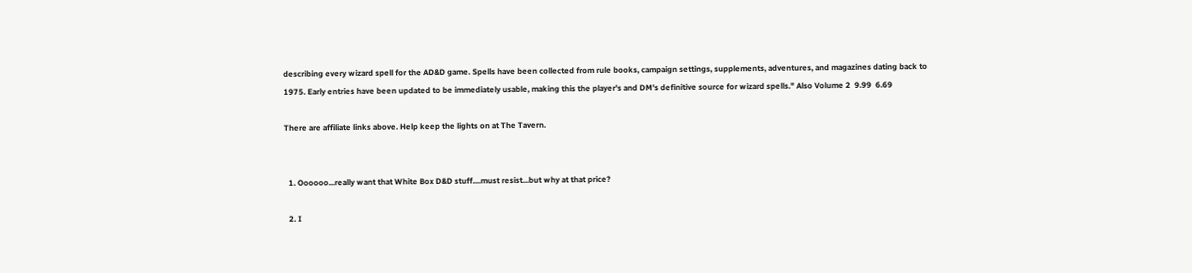describing every wizard spell for the AD&D game. Spells have been collected from rule books, campaign settings, supplements, adventures, and magazines dating back to 1975. Early entries have been updated to be immediately usable, making this the player's and DM's definitive source for wizard spells." Also Volume 2  9.99  6.69

There are affiliate links above. Help keep the lights on at The Tavern.


  1. Oooooo...really want that White Box D&D stuff....must resist...but why at that price?

  2. I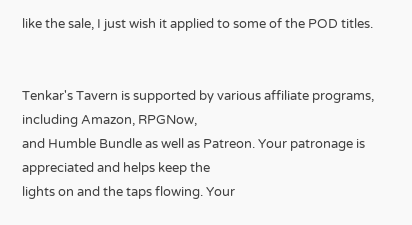like the sale, I just wish it applied to some of the POD titles.


Tenkar's Tavern is supported by various affiliate programs, including Amazon, RPGNow,
and Humble Bundle as well as Patreon. Your patronage is appreciated and helps keep the
lights on and the taps flowing. Your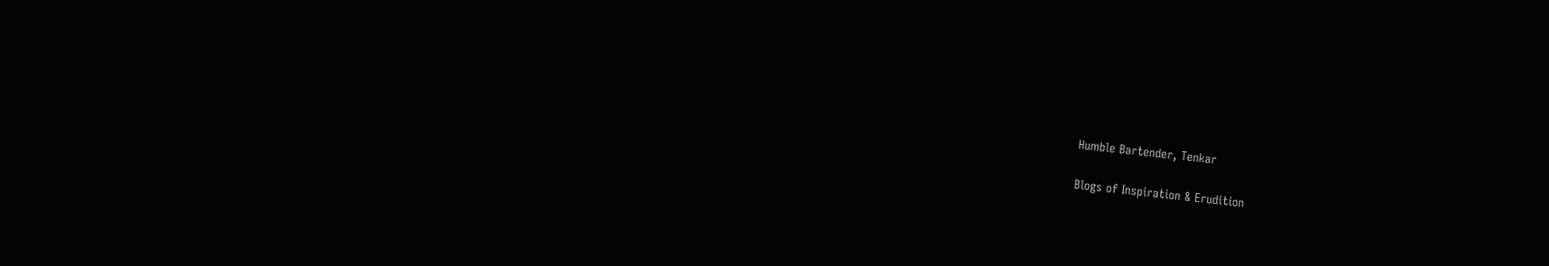Humble Bartender, Tenkar

Blogs of Inspiration & Erudition